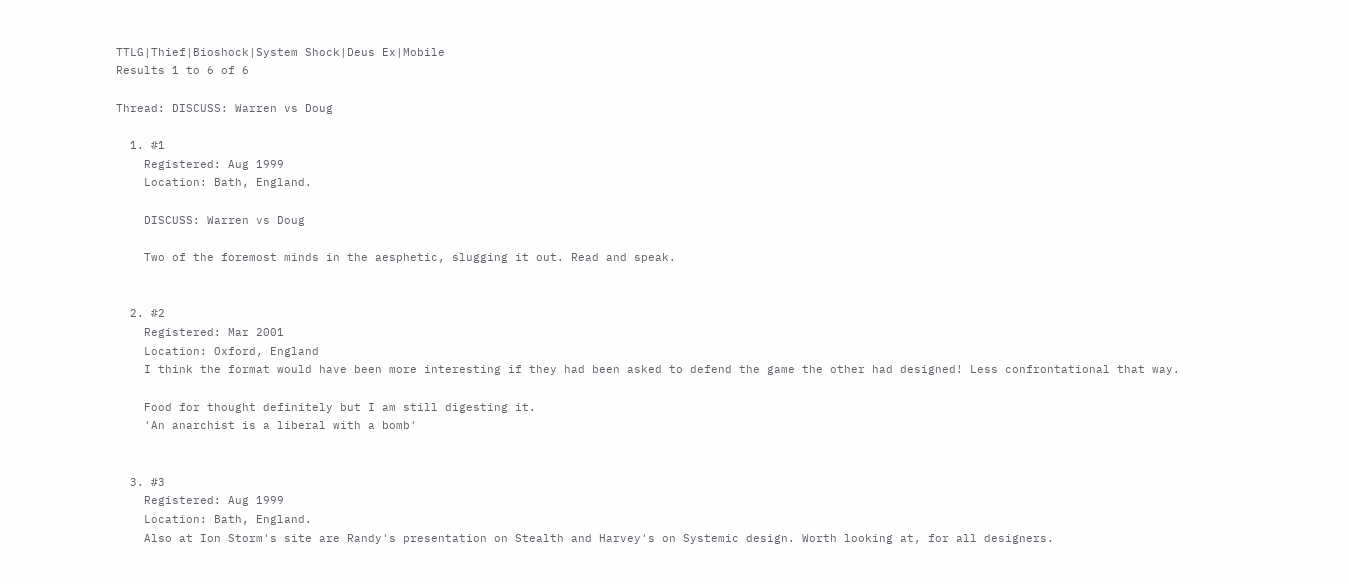TTLG|Thief|Bioshock|System Shock|Deus Ex|Mobile
Results 1 to 6 of 6

Thread: DISCUSS: Warren vs Doug

  1. #1
    Registered: Aug 1999
    Location: Bath, England.

    DISCUSS: Warren vs Doug

    Two of the foremost minds in the aesphetic, slugging it out. Read and speak.


  2. #2
    Registered: Mar 2001
    Location: Oxford, England
    I think the format would have been more interesting if they had been asked to defend the game the other had designed! Less confrontational that way.

    Food for thought definitely but I am still digesting it.
    'An anarchist is a liberal with a bomb'


  3. #3
    Registered: Aug 1999
    Location: Bath, England.
    Also at Ion Storm's site are Randy's presentation on Stealth and Harvey's on Systemic design. Worth looking at, for all designers.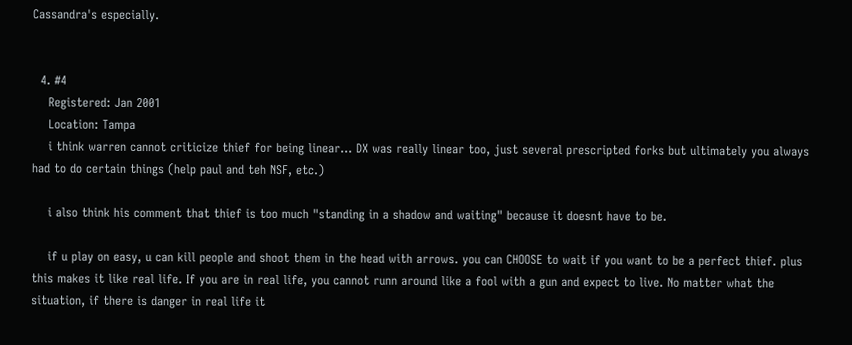Cassandra's especially.


  4. #4
    Registered: Jan 2001
    Location: Tampa
    i think warren cannot criticize thief for being linear... DX was really linear too, just several prescripted forks but ultimately you always had to do certain things (help paul and teh NSF, etc.)

    i also think his comment that thief is too much "standing in a shadow and waiting" because it doesnt have to be.

    if u play on easy, u can kill people and shoot them in the head with arrows. you can CHOOSE to wait if you want to be a perfect thief. plus this makes it like real life. If you are in real life, you cannot runn around like a fool with a gun and expect to live. No matter what the situation, if there is danger in real life it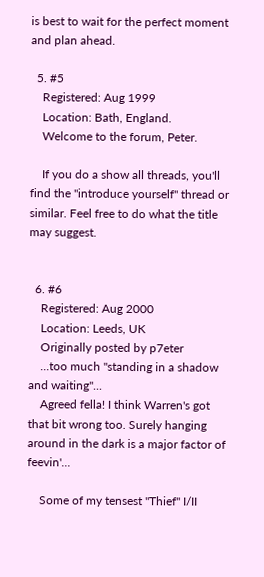is best to wait for the perfect moment and plan ahead.

  5. #5
    Registered: Aug 1999
    Location: Bath, England.
    Welcome to the forum, Peter.

    If you do a show all threads, you'll find the "introduce yourself" thread or similar. Feel free to do what the title may suggest.


  6. #6
    Registered: Aug 2000
    Location: Leeds, UK
    Originally posted by p7eter
    ...too much "standing in a shadow and waiting"...
    Agreed fella! I think Warren's got that bit wrong too. Surely hanging around in the dark is a major factor of feevin'...

    Some of my tensest "Thief" I/II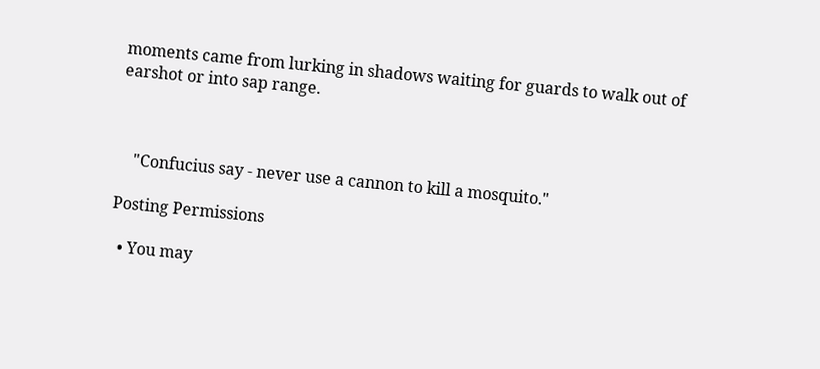moments came from lurking in shadows waiting for guards to walk out of earshot or into sap range.



    "Confucius say - never use a cannon to kill a mosquito."

Posting Permissions

  • You may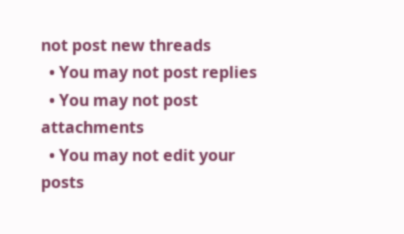not post new threads
  • You may not post replies
  • You may not post attachments
  • You may not edit your posts